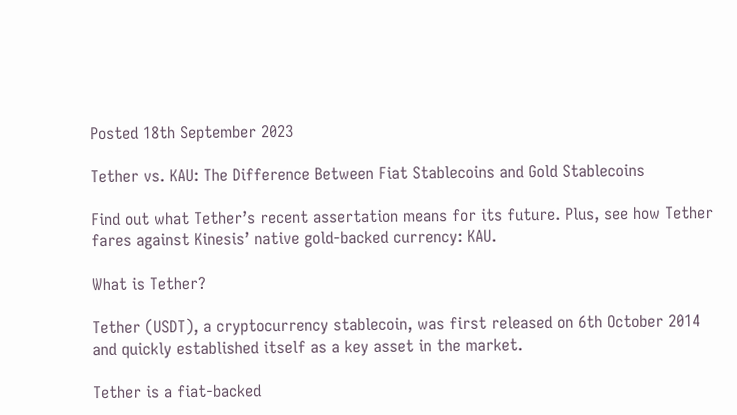Posted 18th September 2023

Tether vs. KAU: The Difference Between Fiat Stablecoins and Gold Stablecoins

Find out what Tether’s recent assertation means for its future. Plus, see how Tether fares against Kinesis’ native gold-backed currency: KAU.

What is Tether?

Tether (USDT), a cryptocurrency stablecoin, was first released on 6th October 2014 and quickly established itself as a key asset in the market.

Tether is a fiat-backed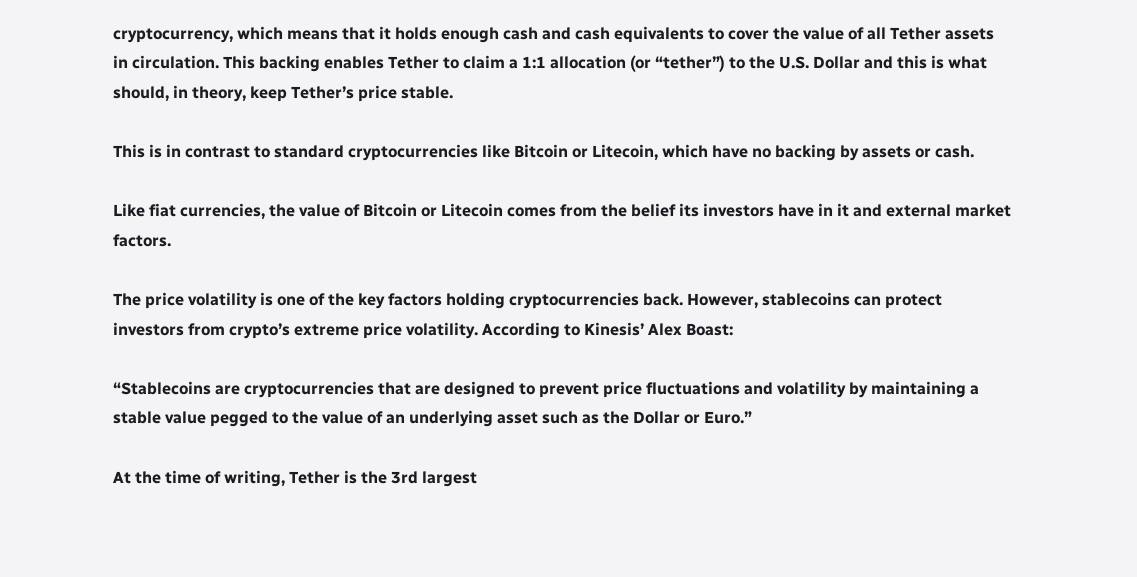cryptocurrency, which means that it holds enough cash and cash equivalents to cover the value of all Tether assets in circulation. This backing enables Tether to claim a 1:1 allocation (or “tether”) to the U.S. Dollar and this is what should, in theory, keep Tether’s price stable.

This is in contrast to standard cryptocurrencies like Bitcoin or Litecoin, which have no backing by assets or cash.

Like fiat currencies, the value of Bitcoin or Litecoin comes from the belief its investors have in it and external market factors.

The price volatility is one of the key factors holding cryptocurrencies back. However, stablecoins can protect investors from crypto’s extreme price volatility. According to Kinesis’ Alex Boast:

“Stablecoins are cryptocurrencies that are designed to prevent price fluctuations and volatility by maintaining a stable value pegged to the value of an underlying asset such as the Dollar or Euro.”

At the time of writing, Tether is the 3rd largest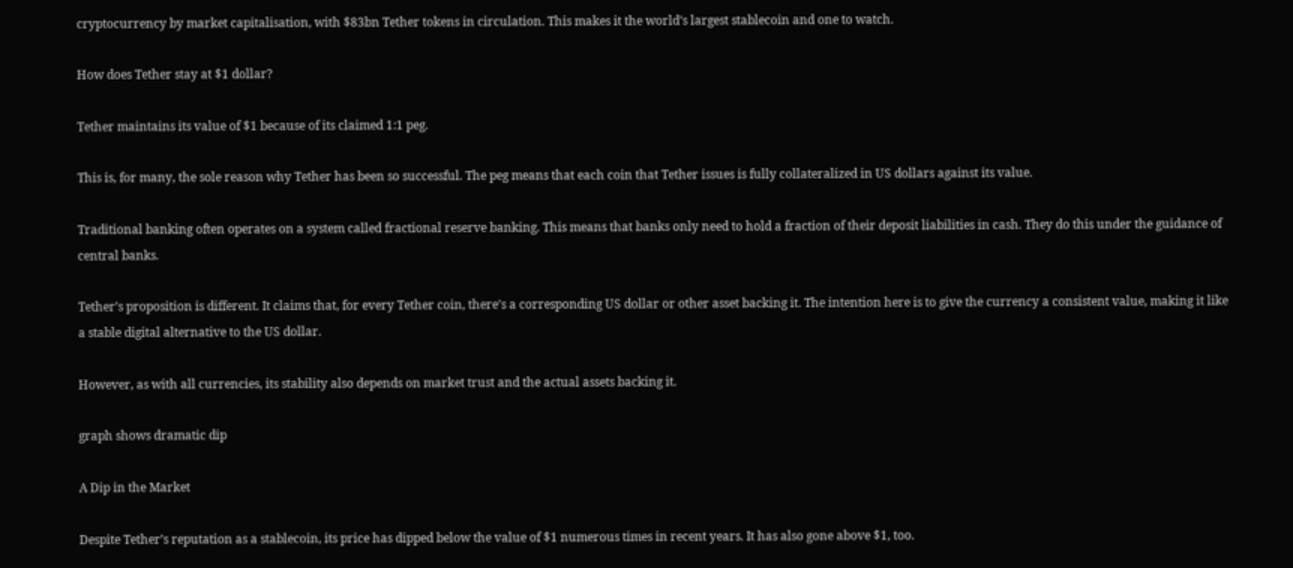cryptocurrency by market capitalisation, with $83bn Tether tokens in circulation. This makes it the world’s largest stablecoin and one to watch.

How does Tether stay at $1 dollar?

Tether maintains its value of $1 because of its claimed 1:1 peg.

This is, for many, the sole reason why Tether has been so successful. The peg means that each coin that Tether issues is fully collateralized in US dollars against its value.

Traditional banking often operates on a system called fractional reserve banking. This means that banks only need to hold a fraction of their deposit liabilities in cash. They do this under the guidance of central banks.

Tether’s proposition is different. It claims that, for every Tether coin, there’s a corresponding US dollar or other asset backing it. The intention here is to give the currency a consistent value, making it like a stable digital alternative to the US dollar.

However, as with all currencies, its stability also depends on market trust and the actual assets backing it.

graph shows dramatic dip

A Dip in the Market

Despite Tether’s reputation as a stablecoin, its price has dipped below the value of $1 numerous times in recent years. It has also gone above $1, too.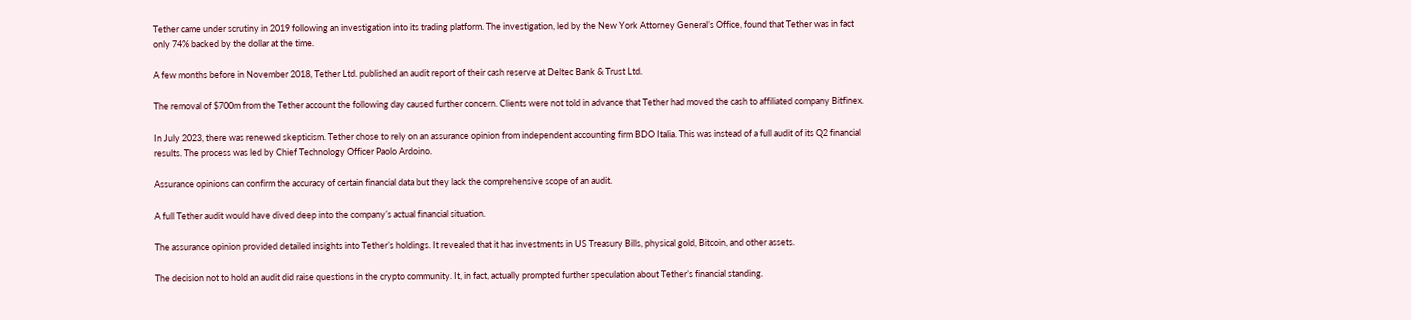Tether came under scrutiny in 2019 following an investigation into its trading platform. The investigation, led by the New York Attorney General’s Office, found that Tether was in fact only 74% backed by the dollar at the time.

A few months before in November 2018, Tether Ltd. published an audit report of their cash reserve at Deltec Bank & Trust Ltd.

The removal of $700m from the Tether account the following day caused further concern. Clients were not told in advance that Tether had moved the cash to affiliated company Bitfinex.

In July 2023, there was renewed skepticism. Tether chose to rely on an assurance opinion from independent accounting firm BDO Italia. This was instead of a full audit of its Q2 financial results. The process was led by Chief Technology Officer Paolo Ardoino.

Assurance opinions can confirm the accuracy of certain financial data but they lack the comprehensive scope of an audit.

A full Tether audit would have dived deep into the company’s actual financial situation.

The assurance opinion provided detailed insights into Tether’s holdings. It revealed that it has investments in US Treasury Bills, physical gold, Bitcoin, and other assets.

The decision not to hold an audit did raise questions in the crypto community. It, in fact, actually prompted further speculation about Tether’s financial standing.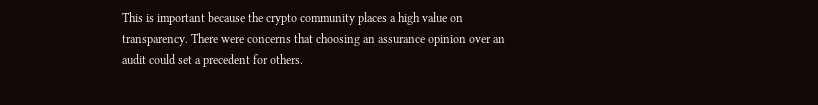This is important because the crypto community places a high value on transparency. There were concerns that choosing an assurance opinion over an audit could set a precedent for others.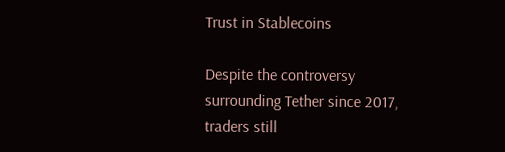Trust in Stablecoins

Despite the controversy surrounding Tether since 2017, traders still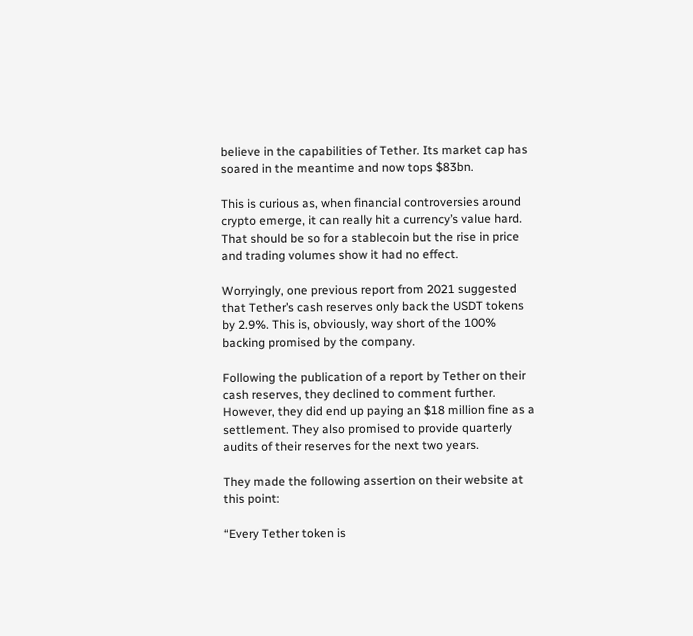believe in the capabilities of Tether. Its market cap has soared in the meantime and now tops $83bn.

This is curious as, when financial controversies around crypto emerge, it can really hit a currency’s value hard. That should be so for a stablecoin but the rise in price and trading volumes show it had no effect.

Worryingly, one previous report from 2021 suggested that Tether’s cash reserves only back the USDT tokens by 2.9%. This is, obviously, way short of the 100% backing promised by the company.

Following the publication of a report by Tether on their cash reserves, they declined to comment further. However, they did end up paying an $18 million fine as a settlement. They also promised to provide quarterly audits of their reserves for the next two years.

They made the following assertion on their website at this point:

“Every Tether token is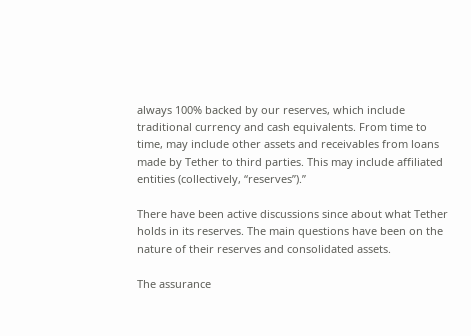always 100% backed by our reserves, which include traditional currency and cash equivalents. From time to time, may include other assets and receivables from loans made by Tether to third parties. This may include affiliated entities (collectively, “reserves”).”

There have been active discussions since about what Tether holds in its reserves. The main questions have been on the nature of their reserves and consolidated assets.

The assurance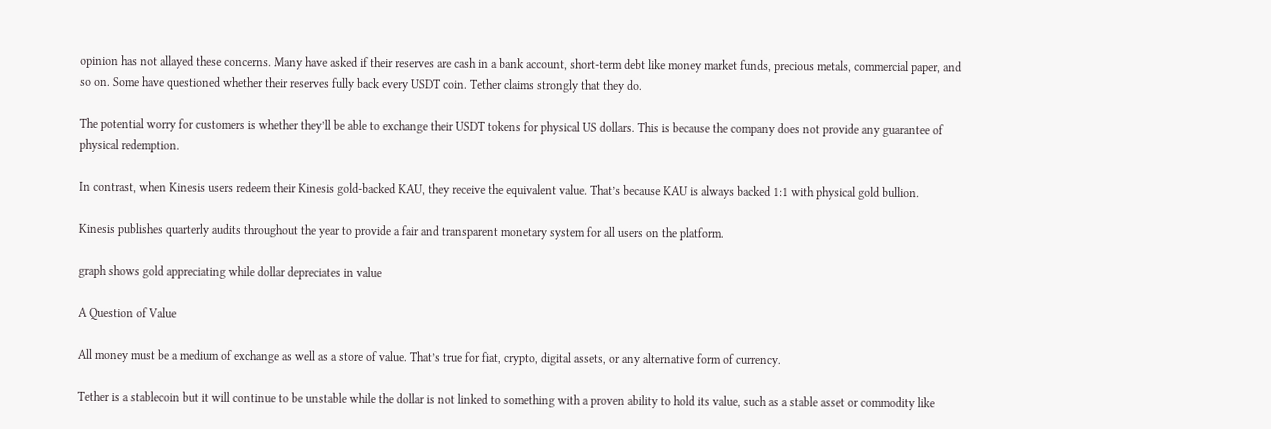opinion has not allayed these concerns. Many have asked if their reserves are cash in a bank account, short-term debt like money market funds, precious metals, commercial paper, and so on. Some have questioned whether their reserves fully back every USDT coin. Tether claims strongly that they do.

The potential worry for customers is whether they’ll be able to exchange their USDT tokens for physical US dollars. This is because the company does not provide any guarantee of physical redemption.

In contrast, when Kinesis users redeem their Kinesis gold-backed KAU, they receive the equivalent value. That’s because KAU is always backed 1:1 with physical gold bullion.

Kinesis publishes quarterly audits throughout the year to provide a fair and transparent monetary system for all users on the platform.

graph shows gold appreciating while dollar depreciates in value

A Question of Value

All money must be a medium of exchange as well as a store of value. That’s true for fiat, crypto, digital assets, or any alternative form of currency.

Tether is a stablecoin but it will continue to be unstable while the dollar is not linked to something with a proven ability to hold its value, such as a stable asset or commodity like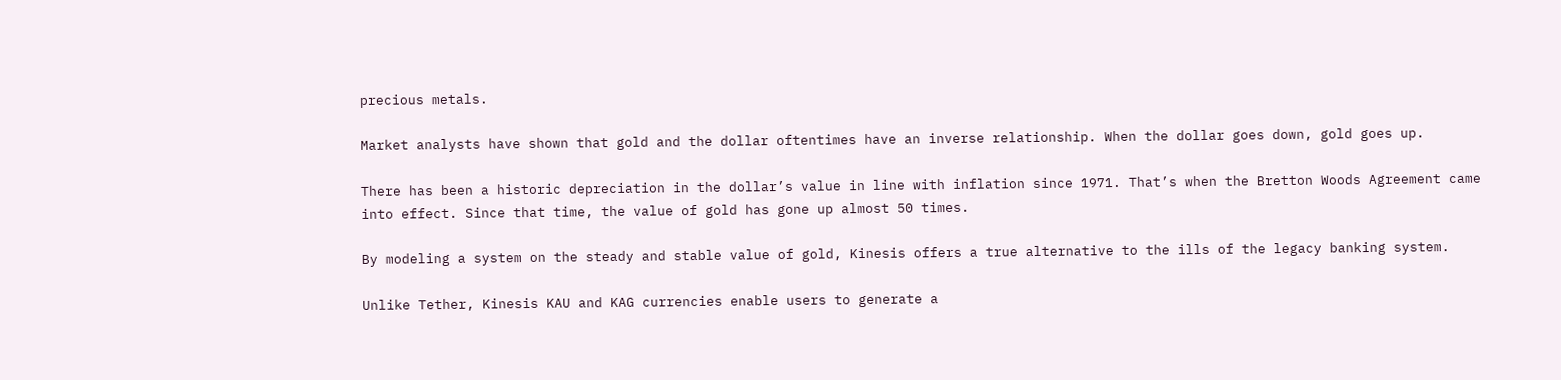precious metals.

Market analysts have shown that gold and the dollar oftentimes have an inverse relationship. When the dollar goes down, gold goes up.

There has been a historic depreciation in the dollar’s value in line with inflation since 1971. That’s when the Bretton Woods Agreement came into effect. Since that time, the value of gold has gone up almost 50 times.

By modeling a system on the steady and stable value of gold, Kinesis offers a true alternative to the ills of the legacy banking system.

Unlike Tether, Kinesis KAU and KAG currencies enable users to generate a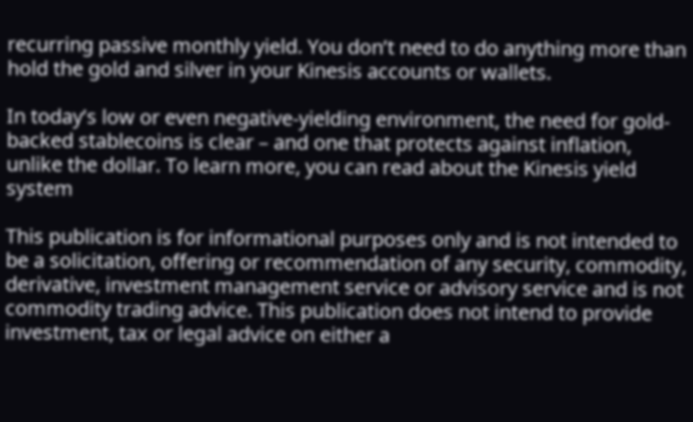recurring passive monthly yield. You don’t need to do anything more than hold the gold and silver in your Kinesis accounts or wallets.

In today’s low or even negative-yielding environment, the need for gold-backed stablecoins is clear – and one that protects against inflation, unlike the dollar. To learn more, you can read about the Kinesis yield system

This publication is for informational purposes only and is not intended to be a solicitation, offering or recommendation of any security, commodity, derivative, investment management service or advisory service and is not commodity trading advice. This publication does not intend to provide investment, tax or legal advice on either a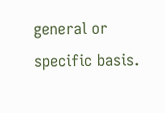general or specific basis.